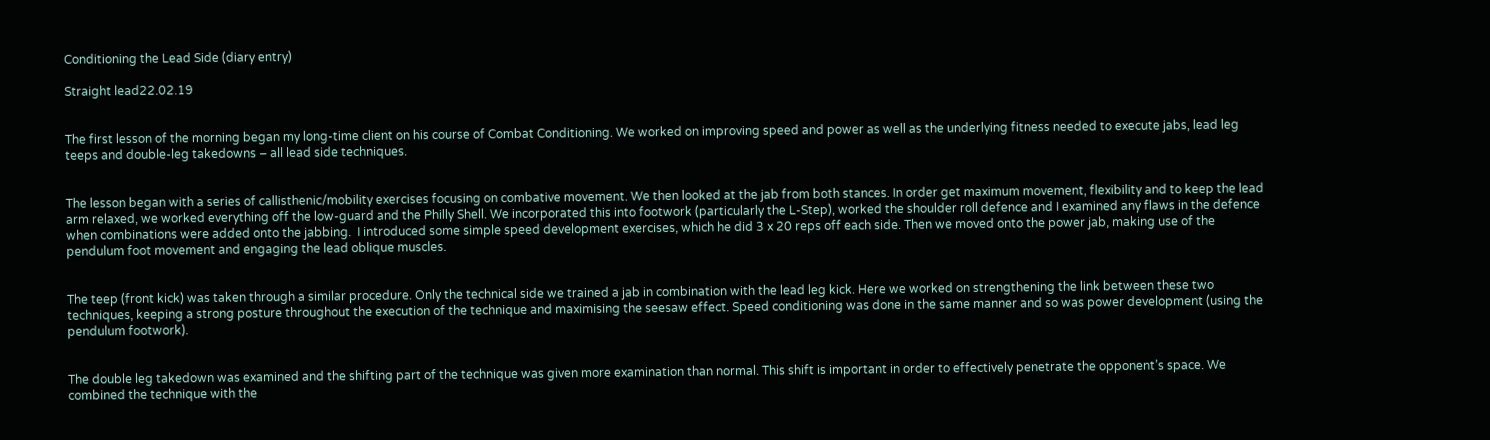Conditioning the Lead Side (diary entry)

Straight lead22.02.19


The first lesson of the morning began my long-time client on his course of Combat Conditioning. We worked on improving speed and power as well as the underlying fitness needed to execute jabs, lead leg teeps and double-leg takedowns – all lead side techniques.


The lesson began with a series of callisthenic/mobility exercises focusing on combative movement. We then looked at the jab from both stances. In order get maximum movement, flexibility and to keep the lead arm relaxed, we worked everything off the low-guard and the Philly Shell. We incorporated this into footwork (particularly the L-Step), worked the shoulder roll defence and I examined any flaws in the defence when combinations were added onto the jabbing.  I introduced some simple speed development exercises, which he did 3 x 20 reps off each side. Then we moved onto the power jab, making use of the pendulum foot movement and engaging the lead oblique muscles.


The teep (front kick) was taken through a similar procedure. Only the technical side we trained a jab in combination with the lead leg kick. Here we worked on strengthening the link between these two techniques, keeping a strong posture throughout the execution of the technique and maximising the seesaw effect. Speed conditioning was done in the same manner and so was power development (using the pendulum footwork).


The double leg takedown was examined and the shifting part of the technique was given more examination than normal. This shift is important in order to effectively penetrate the opponent’s space. We combined the technique with the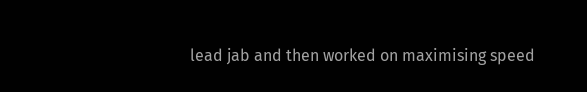lead jab and then worked on maximising speed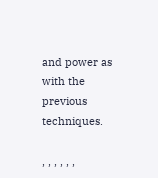and power as with the previous techniques.

, , , , , ,